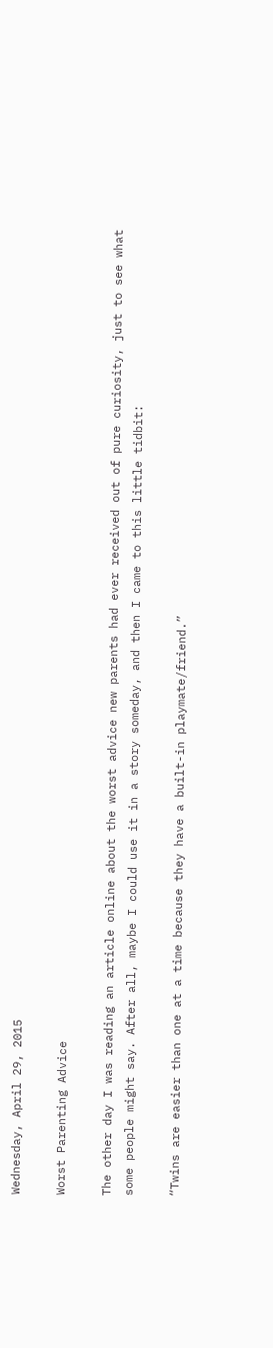Wednesday, April 29, 2015

Worst Parenting Advice

The other day I was reading an article online about the worst advice new parents had ever received out of pure curiosity, just to see what some people might say. After all, maybe I could use it in a story someday, and then I came to this little tidbit:

“Twins are easier than one at a time because they have a built-in playmate/friend.”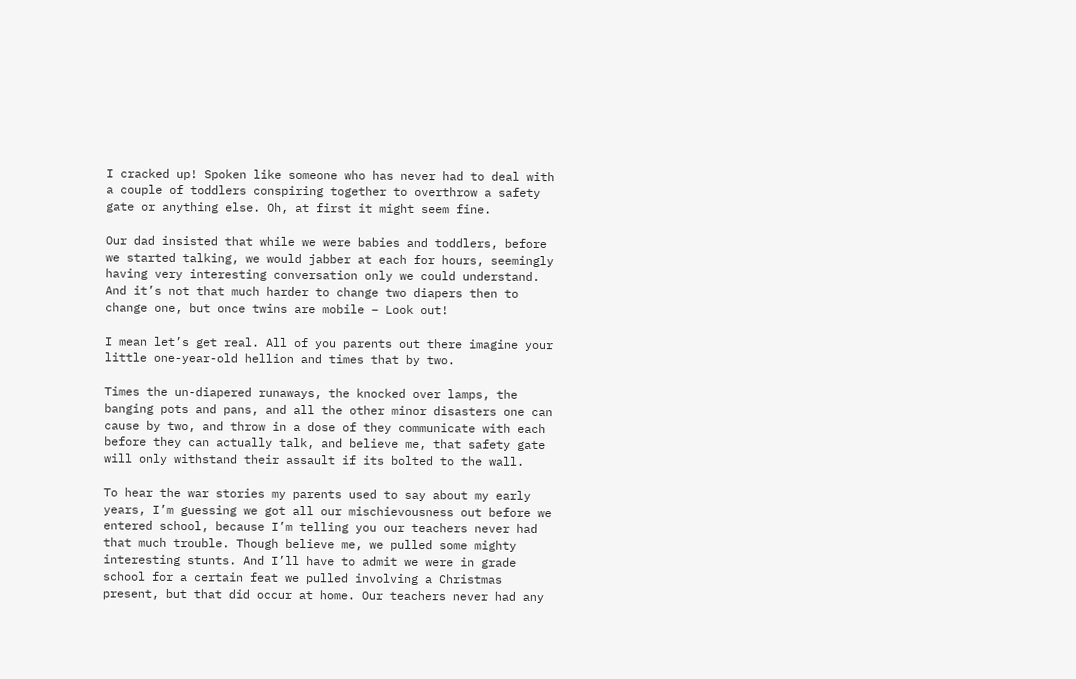I cracked up! Spoken like someone who has never had to deal with a couple of toddlers conspiring together to overthrow a safety gate or anything else. Oh, at first it might seem fine.

Our dad insisted that while we were babies and toddlers, before we started talking, we would jabber at each for hours, seemingly having very interesting conversation only we could understand. And it’s not that much harder to change two diapers then to change one, but once twins are mobile – Look out!

I mean let’s get real. All of you parents out there imagine your little one-year-old hellion and times that by two.

Times the un-diapered runaways, the knocked over lamps, the banging pots and pans, and all the other minor disasters one can cause by two, and throw in a dose of they communicate with each before they can actually talk, and believe me, that safety gate will only withstand their assault if its bolted to the wall.

To hear the war stories my parents used to say about my early years, I’m guessing we got all our mischievousness out before we entered school, because I’m telling you our teachers never had that much trouble. Though believe me, we pulled some mighty interesting stunts. And I’ll have to admit we were in grade school for a certain feat we pulled involving a Christmas present, but that did occur at home. Our teachers never had any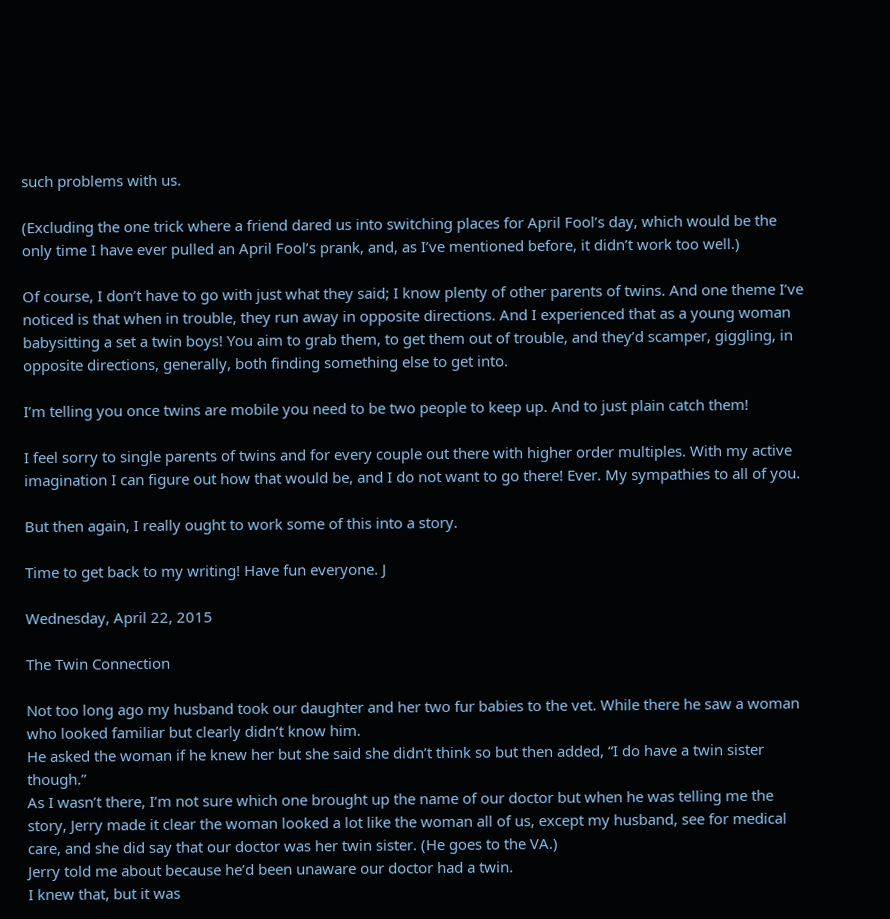such problems with us.

(Excluding the one trick where a friend dared us into switching places for April Fool’s day, which would be the only time I have ever pulled an April Fool’s prank, and, as I’ve mentioned before, it didn’t work too well.)

Of course, I don’t have to go with just what they said; I know plenty of other parents of twins. And one theme I’ve noticed is that when in trouble, they run away in opposite directions. And I experienced that as a young woman babysitting a set a twin boys! You aim to grab them, to get them out of trouble, and they’d scamper, giggling, in opposite directions, generally, both finding something else to get into.

I’m telling you once twins are mobile you need to be two people to keep up. And to just plain catch them!

I feel sorry to single parents of twins and for every couple out there with higher order multiples. With my active imagination I can figure out how that would be, and I do not want to go there! Ever. My sympathies to all of you.

But then again, I really ought to work some of this into a story.

Time to get back to my writing! Have fun everyone. J

Wednesday, April 22, 2015

The Twin Connection

Not too long ago my husband took our daughter and her two fur babies to the vet. While there he saw a woman who looked familiar but clearly didn’t know him.
He asked the woman if he knew her but she said she didn’t think so but then added, “I do have a twin sister though.”
As I wasn’t there, I’m not sure which one brought up the name of our doctor but when he was telling me the story, Jerry made it clear the woman looked a lot like the woman all of us, except my husband, see for medical care, and she did say that our doctor was her twin sister. (He goes to the VA.)
Jerry told me about because he’d been unaware our doctor had a twin.
I knew that, but it was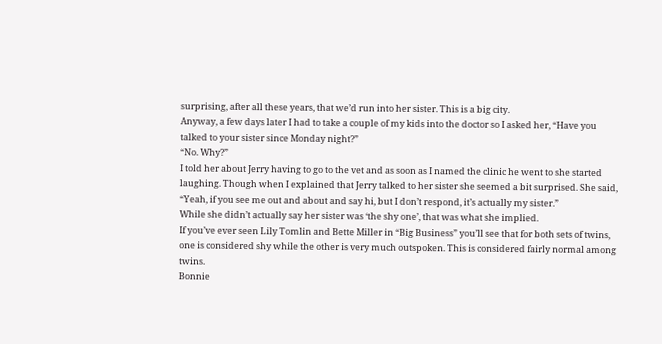surprising, after all these years, that we’d run into her sister. This is a big city.
Anyway, a few days later I had to take a couple of my kids into the doctor so I asked her, “Have you talked to your sister since Monday night?”
“No. Why?”
I told her about Jerry having to go to the vet and as soon as I named the clinic he went to she started laughing. Though when I explained that Jerry talked to her sister she seemed a bit surprised. She said, “Yeah, if you see me out and about and say hi, but I don’t respond, it’s actually my sister.”
While she didn’t actually say her sister was ‘the shy one’, that was what she implied.
If you’ve ever seen Lily Tomlin and Bette Miller in “Big Business” you’ll see that for both sets of twins, one is considered shy while the other is very much outspoken. This is considered fairly normal among twins.
Bonnie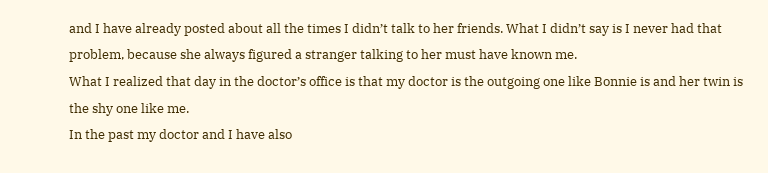and I have already posted about all the times I didn’t talk to her friends. What I didn’t say is I never had that problem, because she always figured a stranger talking to her must have known me.
What I realized that day in the doctor’s office is that my doctor is the outgoing one like Bonnie is and her twin is the shy one like me.
In the past my doctor and I have also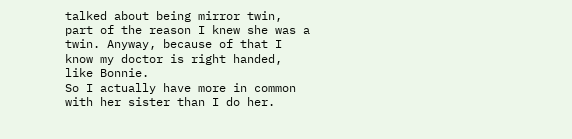talked about being mirror twin, part of the reason I knew she was a twin. Anyway, because of that I know my doctor is right handed, like Bonnie.
So I actually have more in common with her sister than I do her.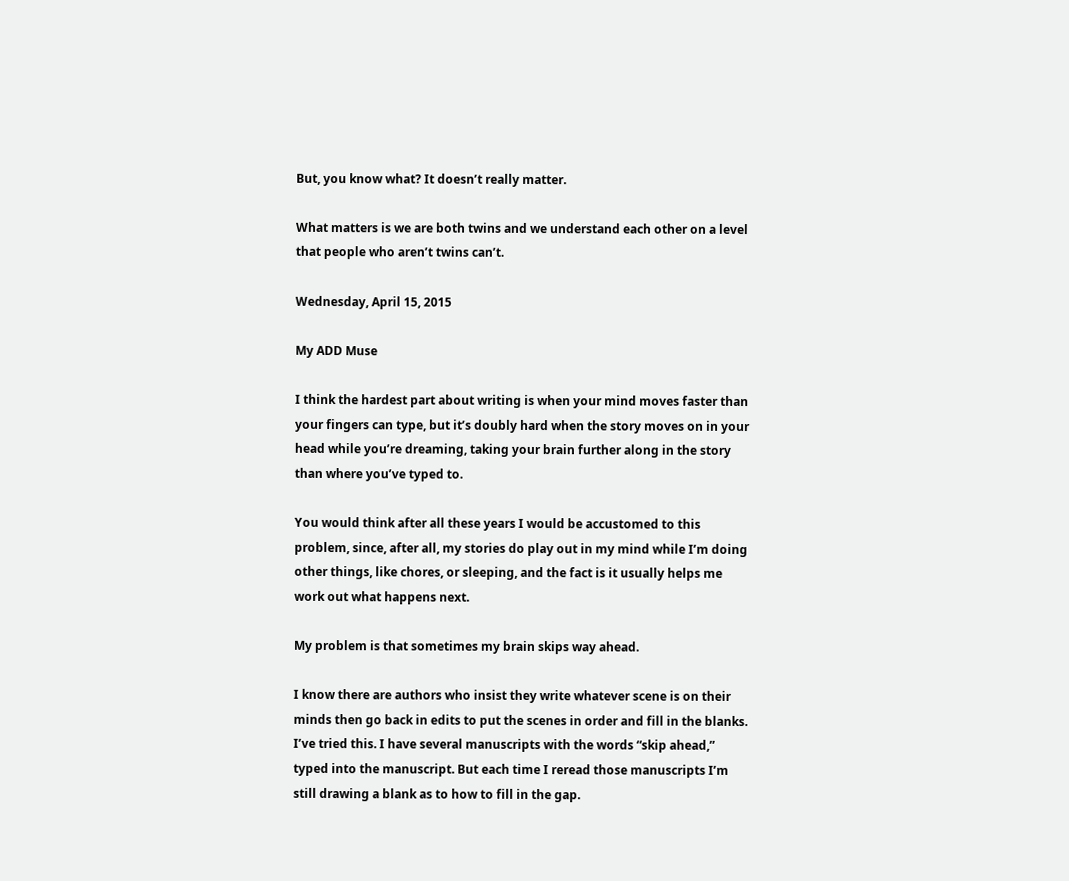But, you know what? It doesn’t really matter.

What matters is we are both twins and we understand each other on a level that people who aren’t twins can’t.

Wednesday, April 15, 2015

My ADD Muse

I think the hardest part about writing is when your mind moves faster than your fingers can type, but it’s doubly hard when the story moves on in your head while you’re dreaming, taking your brain further along in the story than where you’ve typed to.

You would think after all these years I would be accustomed to this problem, since, after all, my stories do play out in my mind while I’m doing other things, like chores, or sleeping, and the fact is it usually helps me work out what happens next.

My problem is that sometimes my brain skips way ahead.

I know there are authors who insist they write whatever scene is on their minds then go back in edits to put the scenes in order and fill in the blanks. I’ve tried this. I have several manuscripts with the words “skip ahead,” typed into the manuscript. But each time I reread those manuscripts I’m still drawing a blank as to how to fill in the gap.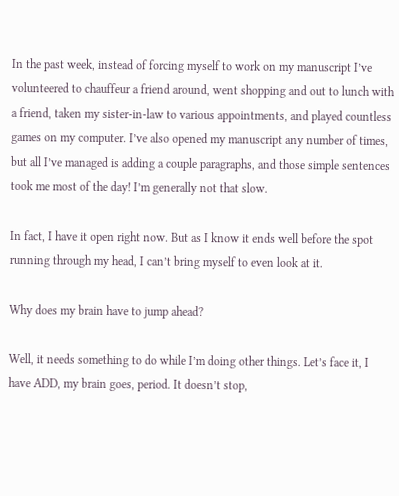In the past week, instead of forcing myself to work on my manuscript I’ve volunteered to chauffeur a friend around, went shopping and out to lunch with a friend, taken my sister-in-law to various appointments, and played countless games on my computer. I’ve also opened my manuscript any number of times, but all I’ve managed is adding a couple paragraphs, and those simple sentences took me most of the day! I’m generally not that slow.

In fact, I have it open right now. But as I know it ends well before the spot running through my head, I can’t bring myself to even look at it.

Why does my brain have to jump ahead?

Well, it needs something to do while I’m doing other things. Let’s face it, I have ADD, my brain goes, period. It doesn’t stop,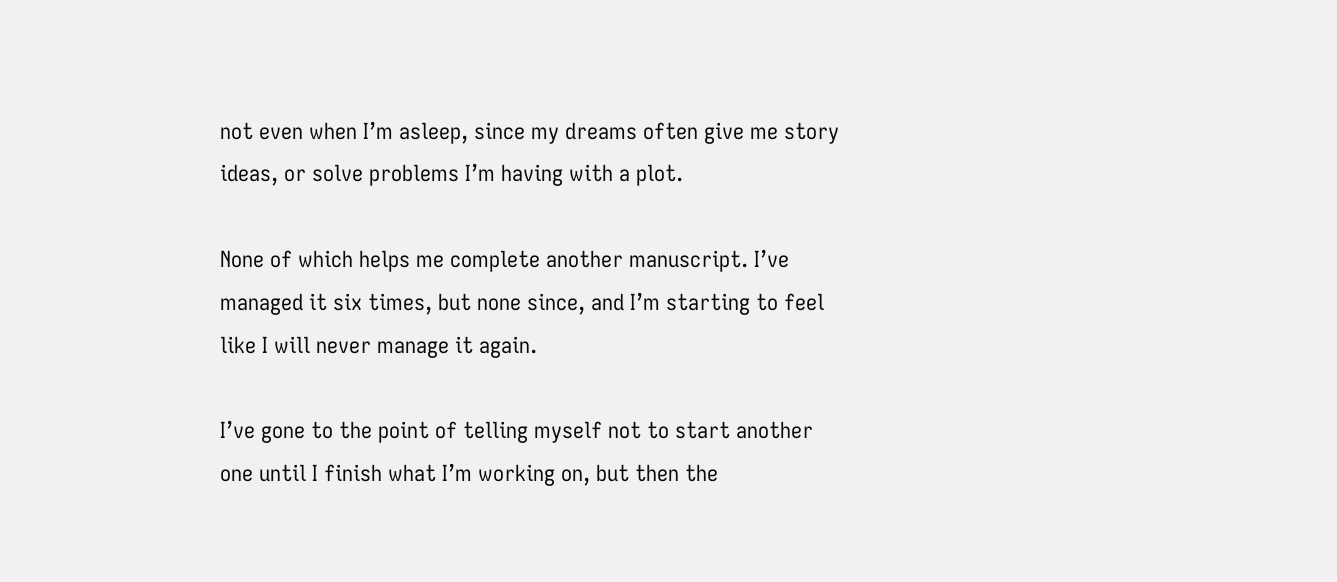not even when I’m asleep, since my dreams often give me story ideas, or solve problems I’m having with a plot.

None of which helps me complete another manuscript. I’ve managed it six times, but none since, and I’m starting to feel like I will never manage it again.

I’ve gone to the point of telling myself not to start another one until I finish what I’m working on, but then the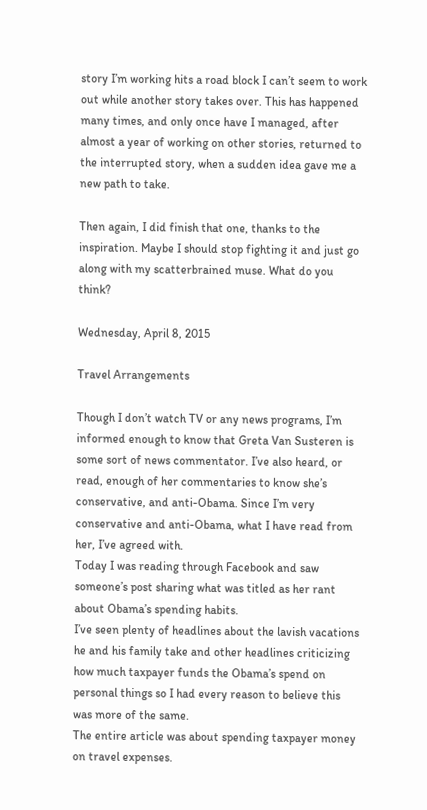story I’m working hits a road block I can’t seem to work out while another story takes over. This has happened many times, and only once have I managed, after almost a year of working on other stories, returned to the interrupted story, when a sudden idea gave me a new path to take.

Then again, I did finish that one, thanks to the inspiration. Maybe I should stop fighting it and just go along with my scatterbrained muse. What do you think?

Wednesday, April 8, 2015

Travel Arrangements

Though I don’t watch TV or any news programs, I’m informed enough to know that Greta Van Susteren is some sort of news commentator. I’ve also heard, or read, enough of her commentaries to know she’s conservative, and anti-Obama. Since I’m very conservative and anti-Obama, what I have read from her, I’ve agreed with.
Today I was reading through Facebook and saw someone’s post sharing what was titled as her rant about Obama’s spending habits.
I’ve seen plenty of headlines about the lavish vacations he and his family take and other headlines criticizing how much taxpayer funds the Obama’s spend on personal things so I had every reason to believe this was more of the same.
The entire article was about spending taxpayer money on travel expenses.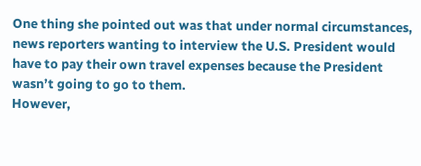One thing she pointed out was that under normal circumstances, news reporters wanting to interview the U.S. President would have to pay their own travel expenses because the President wasn’t going to go to them.
However,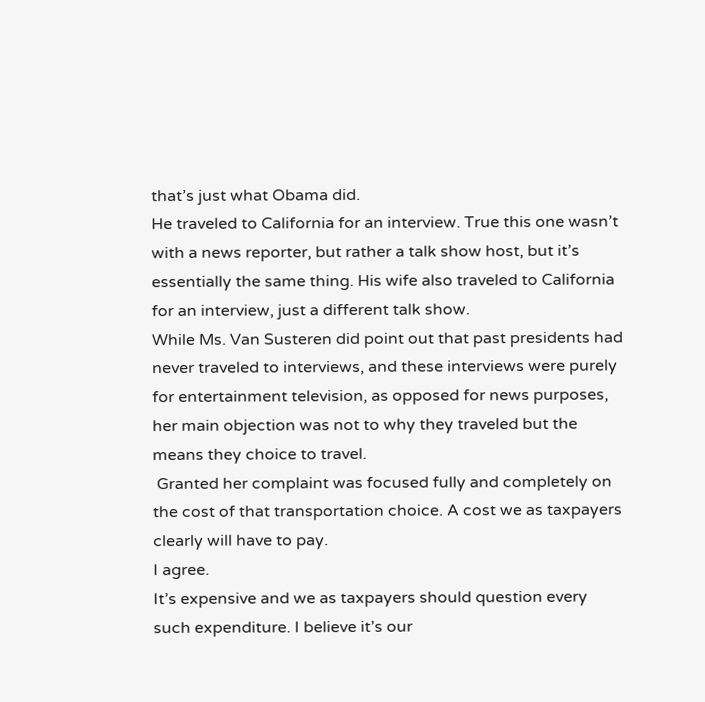that’s just what Obama did.
He traveled to California for an interview. True this one wasn’t with a news reporter, but rather a talk show host, but it’s essentially the same thing. His wife also traveled to California for an interview, just a different talk show.
While Ms. Van Susteren did point out that past presidents had never traveled to interviews, and these interviews were purely for entertainment television, as opposed for news purposes, her main objection was not to why they traveled but the means they choice to travel.
 Granted her complaint was focused fully and completely on the cost of that transportation choice. A cost we as taxpayers clearly will have to pay.
I agree.
It’s expensive and we as taxpayers should question every such expenditure. I believe it’s our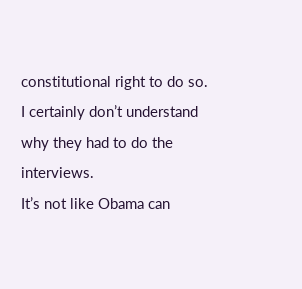constitutional right to do so.
I certainly don’t understand why they had to do the interviews.
It’s not like Obama can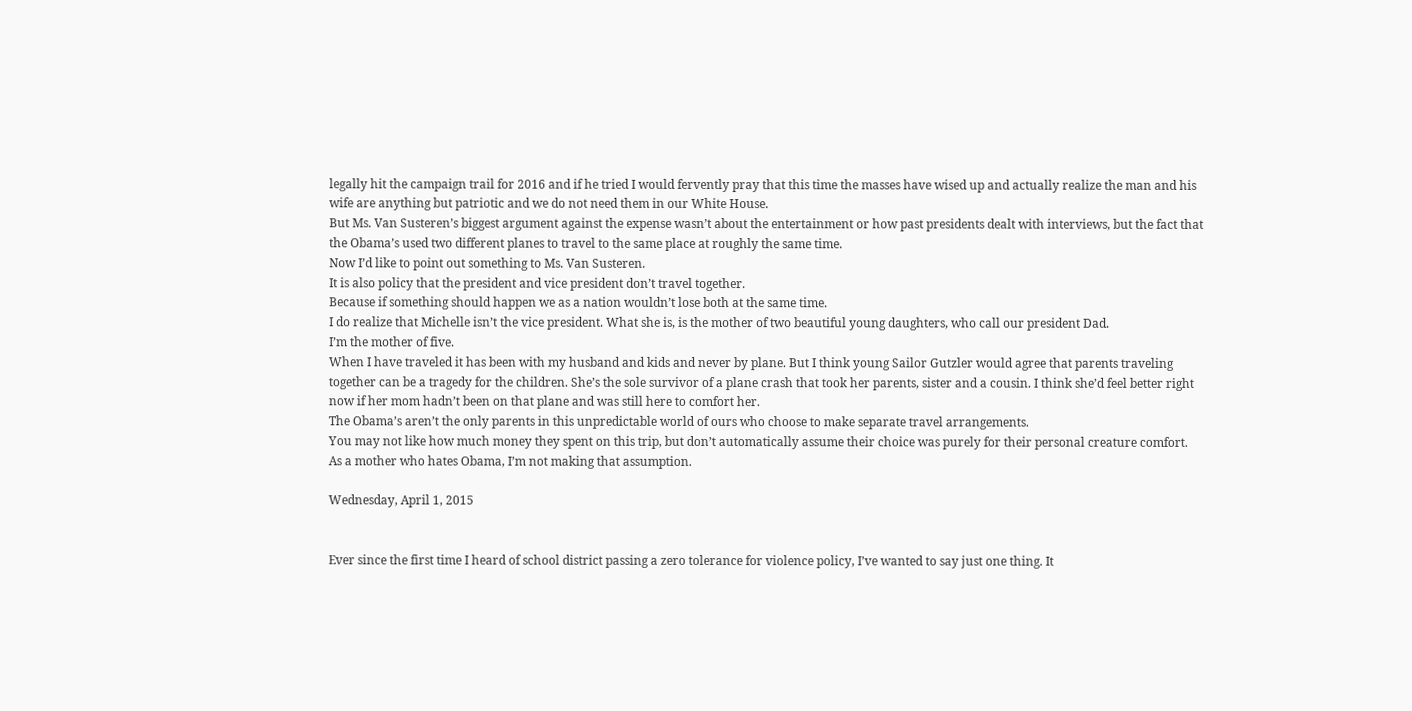legally hit the campaign trail for 2016 and if he tried I would fervently pray that this time the masses have wised up and actually realize the man and his wife are anything but patriotic and we do not need them in our White House.
But Ms. Van Susteren’s biggest argument against the expense wasn’t about the entertainment or how past presidents dealt with interviews, but the fact that the Obama’s used two different planes to travel to the same place at roughly the same time.
Now I’d like to point out something to Ms. Van Susteren.
It is also policy that the president and vice president don’t travel together.
Because if something should happen we as a nation wouldn’t lose both at the same time.
I do realize that Michelle isn’t the vice president. What she is, is the mother of two beautiful young daughters, who call our president Dad.
I’m the mother of five.
When I have traveled it has been with my husband and kids and never by plane. But I think young Sailor Gutzler would agree that parents traveling together can be a tragedy for the children. She’s the sole survivor of a plane crash that took her parents, sister and a cousin. I think she’d feel better right now if her mom hadn’t been on that plane and was still here to comfort her.
The Obama’s aren’t the only parents in this unpredictable world of ours who choose to make separate travel arrangements.
You may not like how much money they spent on this trip, but don’t automatically assume their choice was purely for their personal creature comfort.
As a mother who hates Obama, I’m not making that assumption.

Wednesday, April 1, 2015


Ever since the first time I heard of school district passing a zero tolerance for violence policy, I’ve wanted to say just one thing. It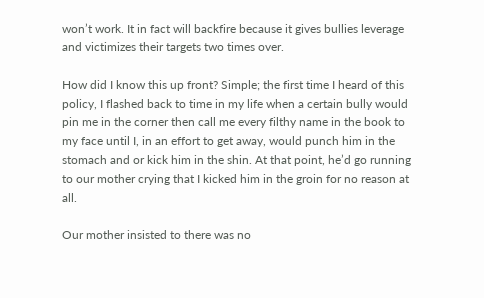won’t work. It in fact will backfire because it gives bullies leverage and victimizes their targets two times over.

How did I know this up front? Simple; the first time I heard of this policy, I flashed back to time in my life when a certain bully would pin me in the corner then call me every filthy name in the book to my face until I, in an effort to get away, would punch him in the stomach and or kick him in the shin. At that point, he’d go running to our mother crying that I kicked him in the groin for no reason at all.

Our mother insisted to there was no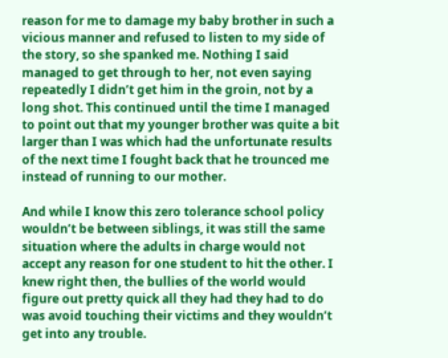reason for me to damage my baby brother in such a vicious manner and refused to listen to my side of the story, so she spanked me. Nothing I said managed to get through to her, not even saying repeatedly I didn’t get him in the groin, not by a long shot. This continued until the time I managed to point out that my younger brother was quite a bit larger than I was which had the unfortunate results of the next time I fought back that he trounced me instead of running to our mother.

And while I know this zero tolerance school policy wouldn’t be between siblings, it was still the same situation where the adults in charge would not accept any reason for one student to hit the other. I knew right then, the bullies of the world would figure out pretty quick all they had they had to do was avoid touching their victims and they wouldn’t get into any trouble.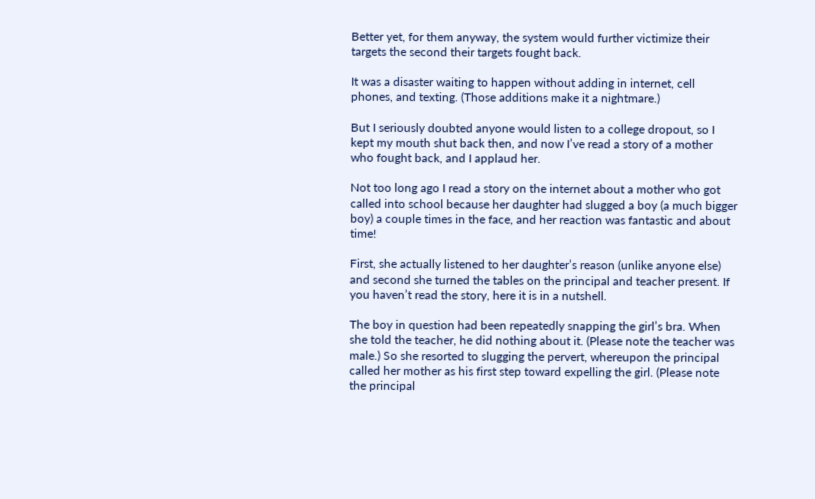Better yet, for them anyway, the system would further victimize their targets the second their targets fought back.

It was a disaster waiting to happen without adding in internet, cell phones, and texting. (Those additions make it a nightmare.)

But I seriously doubted anyone would listen to a college dropout, so I kept my mouth shut back then, and now I’ve read a story of a mother who fought back, and I applaud her.

Not too long ago I read a story on the internet about a mother who got called into school because her daughter had slugged a boy (a much bigger boy) a couple times in the face, and her reaction was fantastic and about time!

First, she actually listened to her daughter’s reason (unlike anyone else) and second she turned the tables on the principal and teacher present. If you haven’t read the story, here it is in a nutshell.

The boy in question had been repeatedly snapping the girl’s bra. When she told the teacher, he did nothing about it. (Please note the teacher was male.) So she resorted to slugging the pervert, whereupon the principal called her mother as his first step toward expelling the girl. (Please note the principal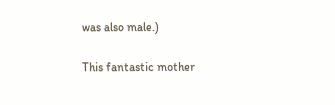was also male.)

This fantastic mother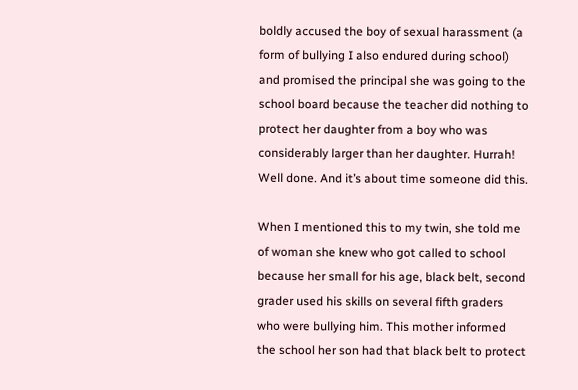boldly accused the boy of sexual harassment (a form of bullying I also endured during school) and promised the principal she was going to the school board because the teacher did nothing to protect her daughter from a boy who was considerably larger than her daughter. Hurrah! Well done. And it’s about time someone did this.

When I mentioned this to my twin, she told me of woman she knew who got called to school because her small for his age, black belt, second grader used his skills on several fifth graders who were bullying him. This mother informed the school her son had that black belt to protect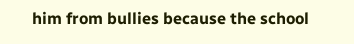him from bullies because the school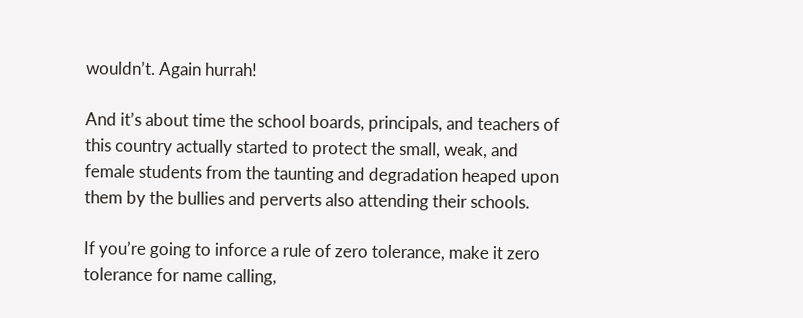wouldn’t. Again hurrah!

And it’s about time the school boards, principals, and teachers of this country actually started to protect the small, weak, and female students from the taunting and degradation heaped upon them by the bullies and perverts also attending their schools.

If you’re going to inforce a rule of zero tolerance, make it zero tolerance for name calling,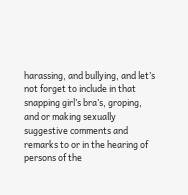harassing, and bullying, and let’s not forget to include in that snapping girl’s bra’s, groping, and or making sexually suggestive comments and remarks to or in the hearing of persons of the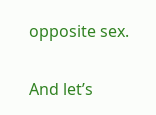opposite sex.

And let’s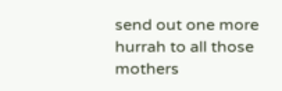send out one more hurrah to all those mothers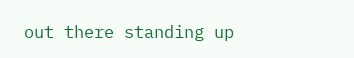out there standing up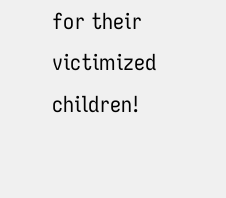for their victimized children!